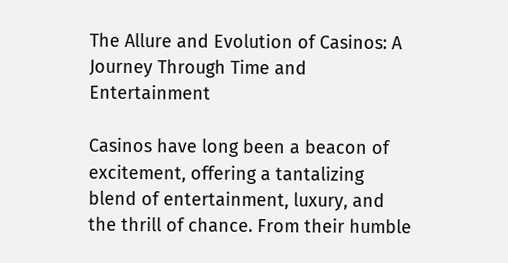The Allure and Evolution of Casinos: A Journey Through Time and Entertainment

Casinos have long been a beacon of excitement, offering a tantalizing blend of entertainment, luxury, and the thrill of chance. From their humble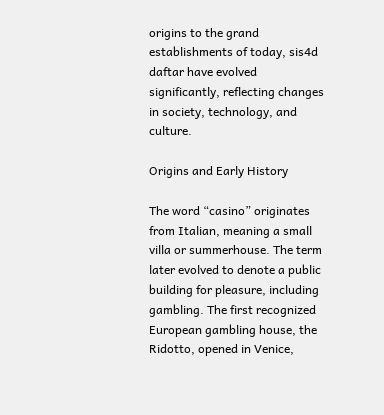origins to the grand establishments of today, sis4d daftar have evolved significantly, reflecting changes in society, technology, and culture.

Origins and Early History

The word “casino” originates from Italian, meaning a small villa or summerhouse. The term later evolved to denote a public building for pleasure, including gambling. The first recognized European gambling house, the Ridotto, opened in Venice,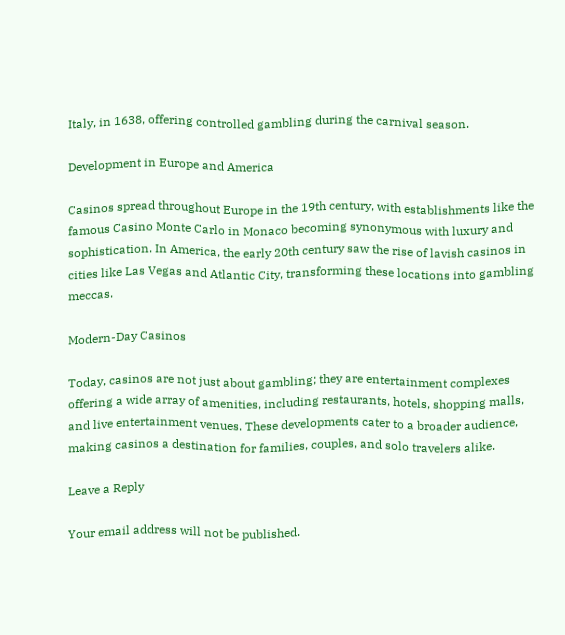Italy, in 1638, offering controlled gambling during the carnival season.

Development in Europe and America

Casinos spread throughout Europe in the 19th century, with establishments like the famous Casino Monte Carlo in Monaco becoming synonymous with luxury and sophistication. In America, the early 20th century saw the rise of lavish casinos in cities like Las Vegas and Atlantic City, transforming these locations into gambling meccas.

Modern-Day Casinos

Today, casinos are not just about gambling; they are entertainment complexes offering a wide array of amenities, including restaurants, hotels, shopping malls, and live entertainment venues. These developments cater to a broader audience, making casinos a destination for families, couples, and solo travelers alike.

Leave a Reply

Your email address will not be published.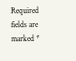Required fields are marked *